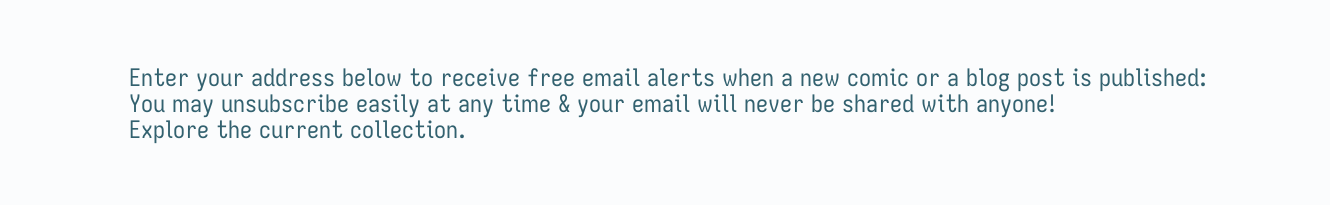Enter your address below to receive free email alerts when a new comic or a blog post is published:
You may unsubscribe easily at any time & your email will never be shared with anyone!
Explore the current collection.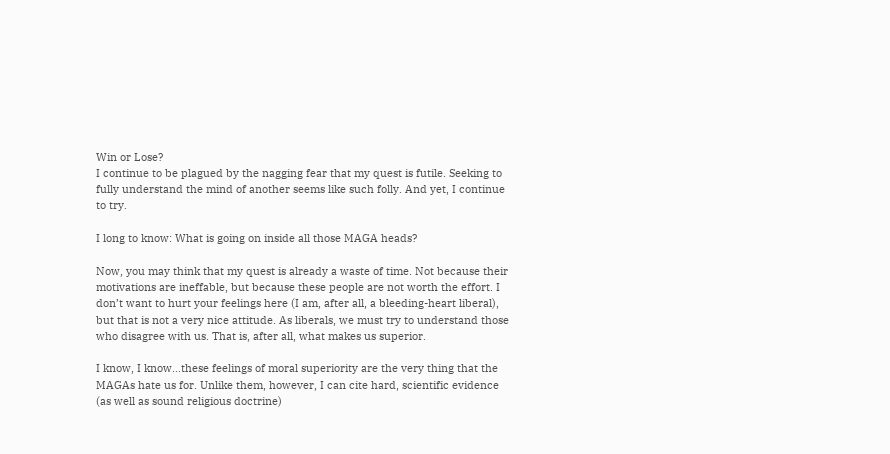Win or Lose?
I continue to be plagued by the nagging fear that my quest is futile. Seeking to fully understand the mind of another seems like such folly. And yet, I continue to try.

I long to know: What is going on inside all those MAGA heads?

Now, you may think that my quest is already a waste of time. Not because their motivations are ineffable, but because these people are not worth the effort. I don’t want to hurt your feelings here (I am, after all, a bleeding-heart liberal), but that is not a very nice attitude. As liberals, we must try to understand those who disagree with us. That is, after all, what makes us superior.

I know, I know…these feelings of moral superiority are the very thing that the MAGAs hate us for. Unlike them, however, I can cite hard, scientific evidence (as well as sound religious doctrine)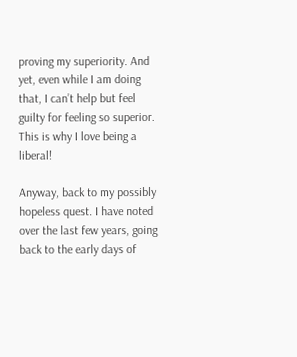proving my superiority. And yet, even while I am doing that, I can’t help but feel guilty for feeling so superior. This is why I love being a liberal!

Anyway, back to my possibly hopeless quest. I have noted over the last few years, going back to the early days of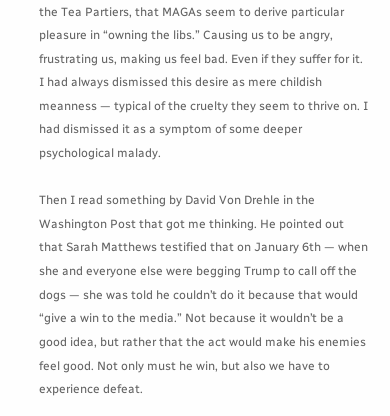the Tea Partiers, that MAGAs seem to derive particular pleasure in “owning the libs.” Causing us to be angry, frustrating us, making us feel bad. Even if they suffer for it. I had always dismissed this desire as mere childish meanness — typical of the cruelty they seem to thrive on. I had dismissed it as a symptom of some deeper psychological malady.

Then I read something by David Von Drehle in the Washington Post that got me thinking. He pointed out that Sarah Matthews testified that on January 6th — when she and everyone else were begging Trump to call off the dogs — she was told he couldn’t do it because that would “give a win to the media.” Not because it wouldn’t be a good idea, but rather that the act would make his enemies feel good. Not only must he win, but also we have to experience defeat.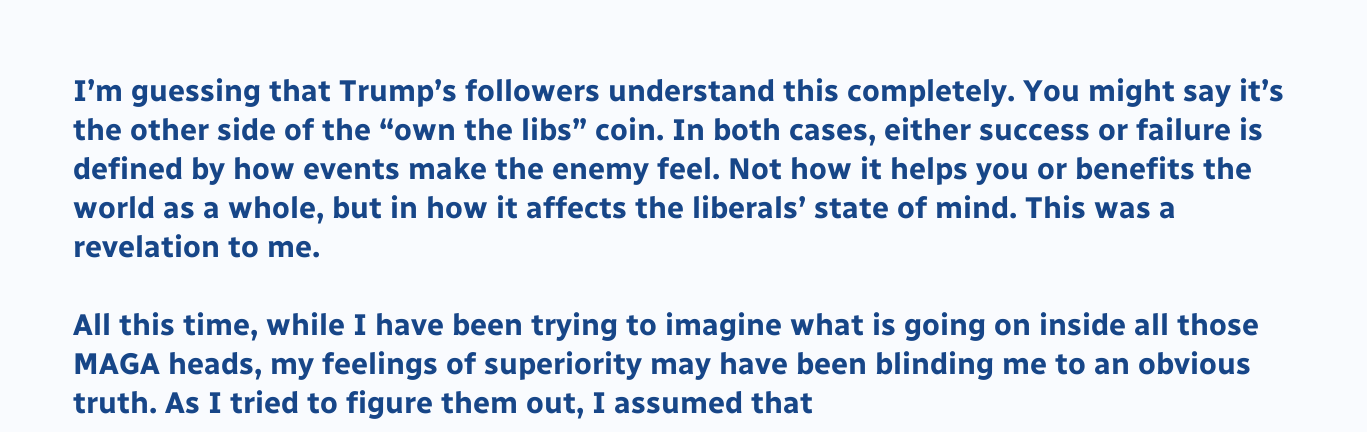I’m guessing that Trump’s followers understand this completely. You might say it’s the other side of the “own the libs” coin. In both cases, either success or failure is defined by how events make the enemy feel. Not how it helps you or benefits the world as a whole, but in how it affects the liberals’ state of mind. This was a revelation to me.

All this time, while I have been trying to imagine what is going on inside all those MAGA heads, my feelings of superiority may have been blinding me to an obvious truth. As I tried to figure them out, I assumed that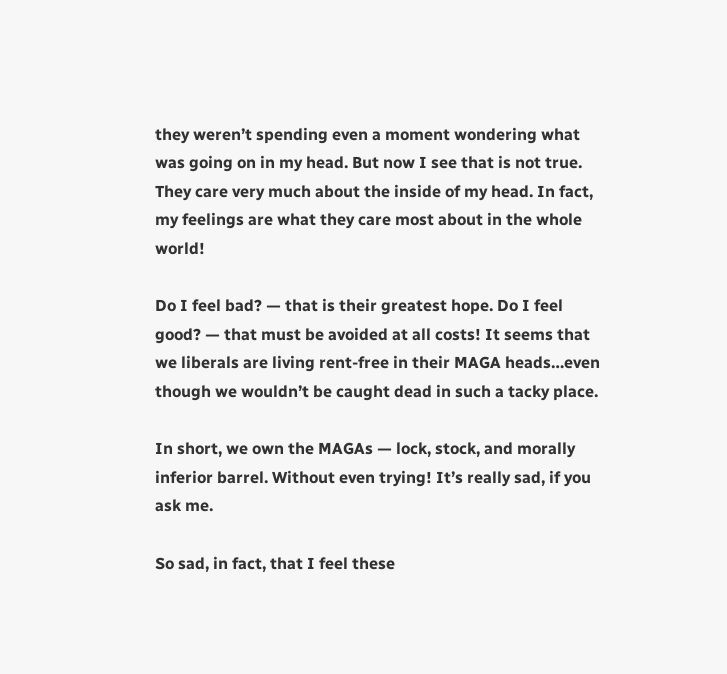they weren’t spending even a moment wondering what was going on in my head. But now I see that is not true. They care very much about the inside of my head. In fact, my feelings are what they care most about in the whole world!

Do I feel bad? — that is their greatest hope. Do I feel good? — that must be avoided at all costs! It seems that we liberals are living rent-free in their MAGA heads…even though we wouldn’t be caught dead in such a tacky place.

In short, we own the MAGAs — lock, stock, and morally inferior barrel. Without even trying! It’s really sad, if you ask me.

So sad, in fact, that I feel these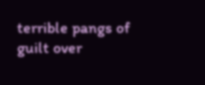terrible pangs of guilt over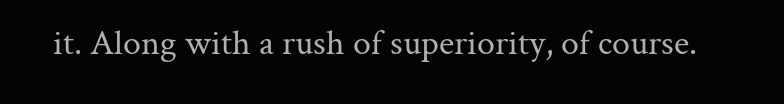it. Along with a rush of superiority, of course.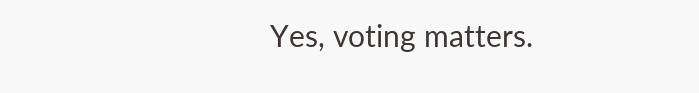Yes, voting matters.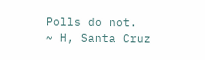Polls do not.
~ H, Santa Cruz